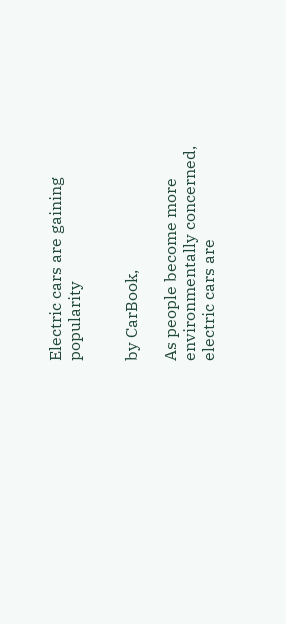Electric cars are gaining popularity


by CarBook,

As people become more environmentally concerned, electric cars are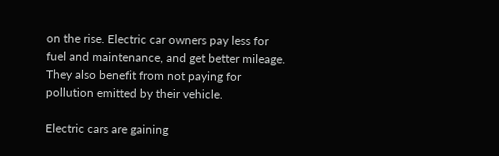on the rise. Electric car owners pay less for fuel and maintenance, and get better mileage. They also benefit from not paying for pollution emitted by their vehicle.

Electric cars are gaining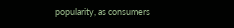popularity, as consumers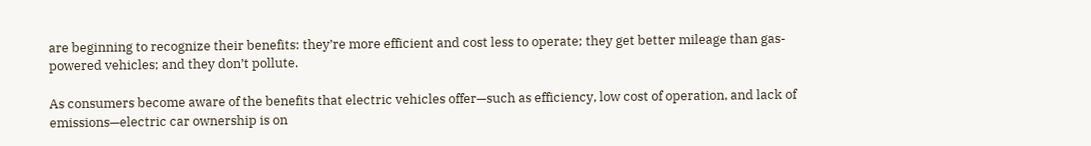are beginning to recognize their benefits: they’re more efficient and cost less to operate; they get better mileage than gas-powered vehicles; and they don’t pollute.

As consumers become aware of the benefits that electric vehicles offer—such as efficiency, low cost of operation, and lack of emissions—electric car ownership is on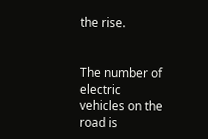the rise.


The number of electric vehicles on the road is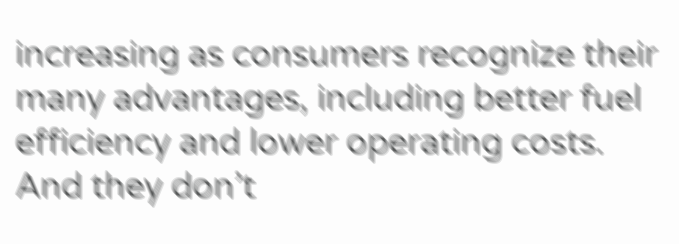increasing as consumers recognize their many advantages, including better fuel efficiency and lower operating costs. And they don’t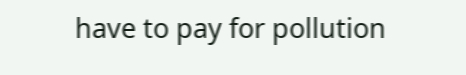have to pay for pollution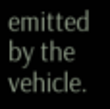emitted by the vehicle.